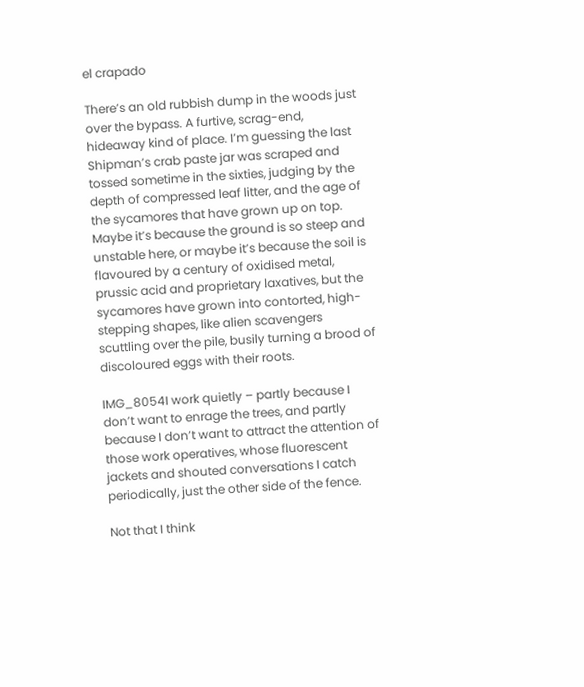el crapado

There’s an old rubbish dump in the woods just over the bypass. A furtive, scrag-end, hideaway kind of place. I’m guessing the last Shipman’s crab paste jar was scraped and tossed sometime in the sixties, judging by the depth of compressed leaf litter, and the age of the sycamores that have grown up on top. Maybe it’s because the ground is so steep and unstable here, or maybe it’s because the soil is flavoured by a century of oxidised metal, prussic acid and proprietary laxatives, but the sycamores have grown into contorted, high-stepping shapes, like alien scavengers scuttling over the pile, busily turning a brood of discoloured eggs with their roots.

IMG_8054I work quietly – partly because I don’t want to enrage the trees, and partly because I don’t want to attract the attention of those work operatives, whose fluorescent jackets and shouted conversations I catch periodically, just the other side of the fence.

Not that I think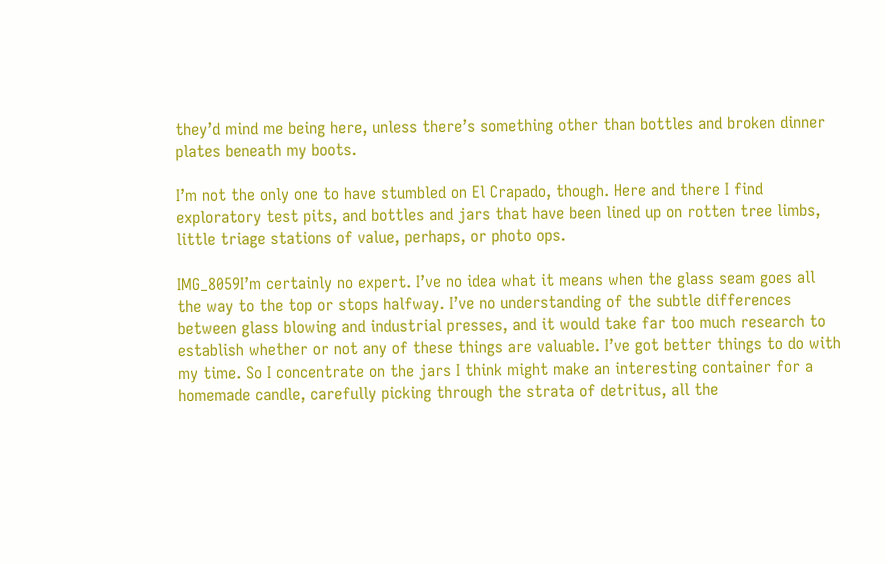they’d mind me being here, unless there’s something other than bottles and broken dinner plates beneath my boots.

I’m not the only one to have stumbled on El Crapado, though. Here and there I find exploratory test pits, and bottles and jars that have been lined up on rotten tree limbs, little triage stations of value, perhaps, or photo ops.

IMG_8059I’m certainly no expert. I’ve no idea what it means when the glass seam goes all the way to the top or stops halfway. I’ve no understanding of the subtle differences between glass blowing and industrial presses, and it would take far too much research to establish whether or not any of these things are valuable. I’ve got better things to do with my time. So I concentrate on the jars I think might make an interesting container for a homemade candle, carefully picking through the strata of detritus, all the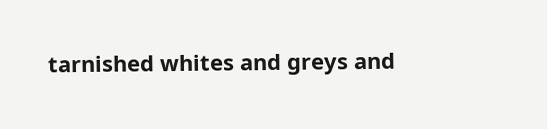tarnished whites and greys and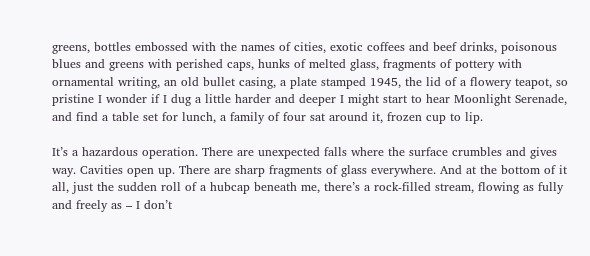greens, bottles embossed with the names of cities, exotic coffees and beef drinks, poisonous blues and greens with perished caps, hunks of melted glass, fragments of pottery with ornamental writing, an old bullet casing, a plate stamped 1945, the lid of a flowery teapot, so pristine I wonder if I dug a little harder and deeper I might start to hear Moonlight Serenade, and find a table set for lunch, a family of four sat around it, frozen cup to lip.

It’s a hazardous operation. There are unexpected falls where the surface crumbles and gives way. Cavities open up. There are sharp fragments of glass everywhere. And at the bottom of it all, just the sudden roll of a hubcap beneath me, there’s a rock-filled stream, flowing as fully and freely as – I don’t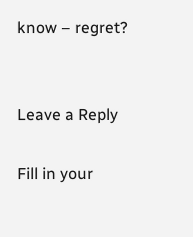know – regret?


Leave a Reply

Fill in your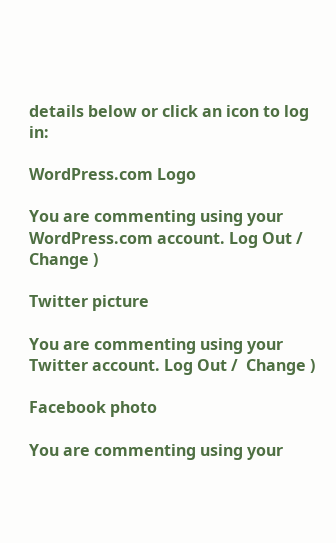details below or click an icon to log in:

WordPress.com Logo

You are commenting using your WordPress.com account. Log Out /  Change )

Twitter picture

You are commenting using your Twitter account. Log Out /  Change )

Facebook photo

You are commenting using your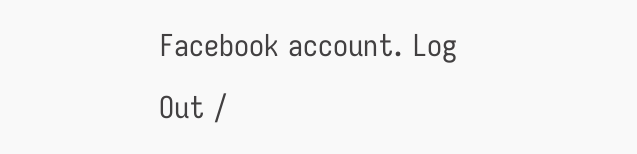Facebook account. Log Out /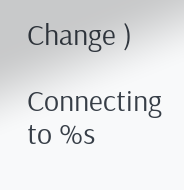Change )

Connecting to %s